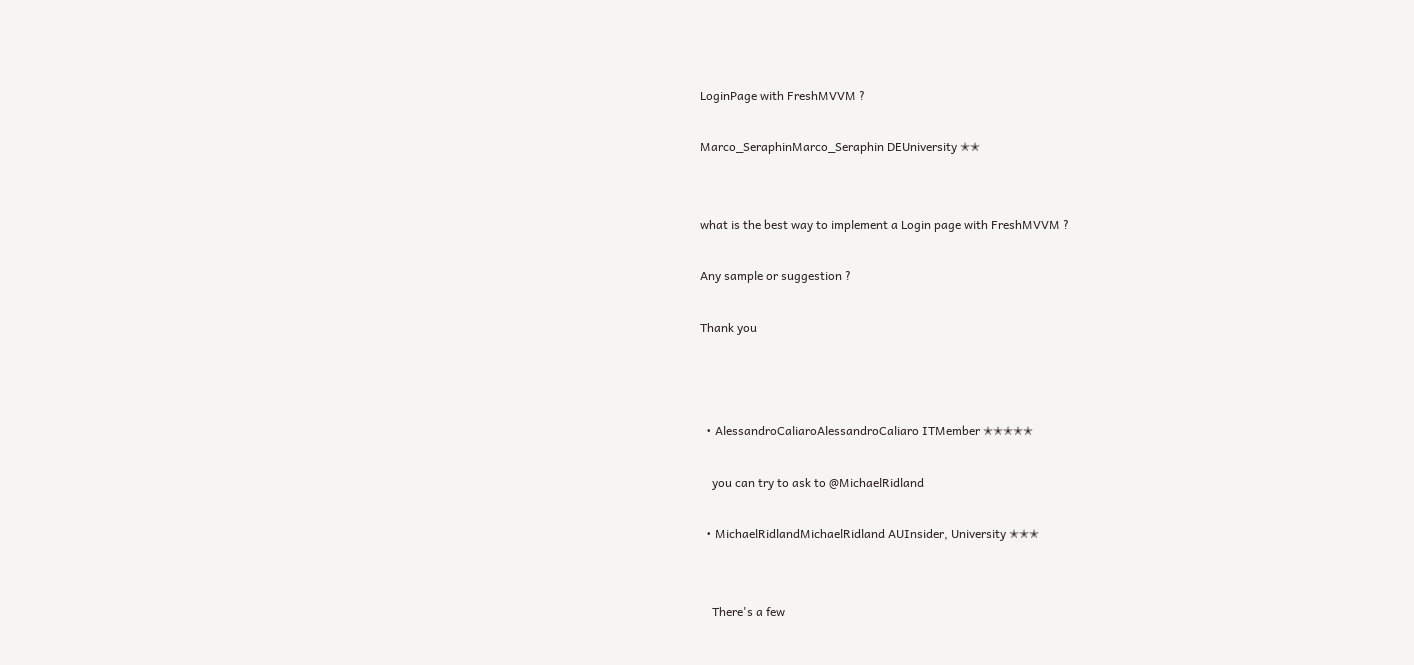LoginPage with FreshMVVM ?

Marco_SeraphinMarco_Seraphin DEUniversity ✭✭


what is the best way to implement a Login page with FreshMVVM ?

Any sample or suggestion ?

Thank you



  • AlessandroCaliaroAlessandroCaliaro ITMember ✭✭✭✭✭

    you can try to ask to @MichaelRidland

  • MichaelRidlandMichaelRidland AUInsider, University ✭✭✭


    There's a few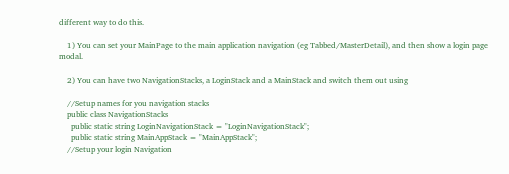different way to do this.

    1) You can set your MainPage to the main application navigation (eg Tabbed/MasterDetail), and then show a login page modal.

    2) You can have two NavigationStacks, a LoginStack and a MainStack and switch them out using

    //Setup names for you navigation stacks
    public class NavigationStacks
      public static string LoginNavigationStack = "LoginNavigationStack";
      public static string MainAppStack = "MainAppStack";
    //Setup your login Navigation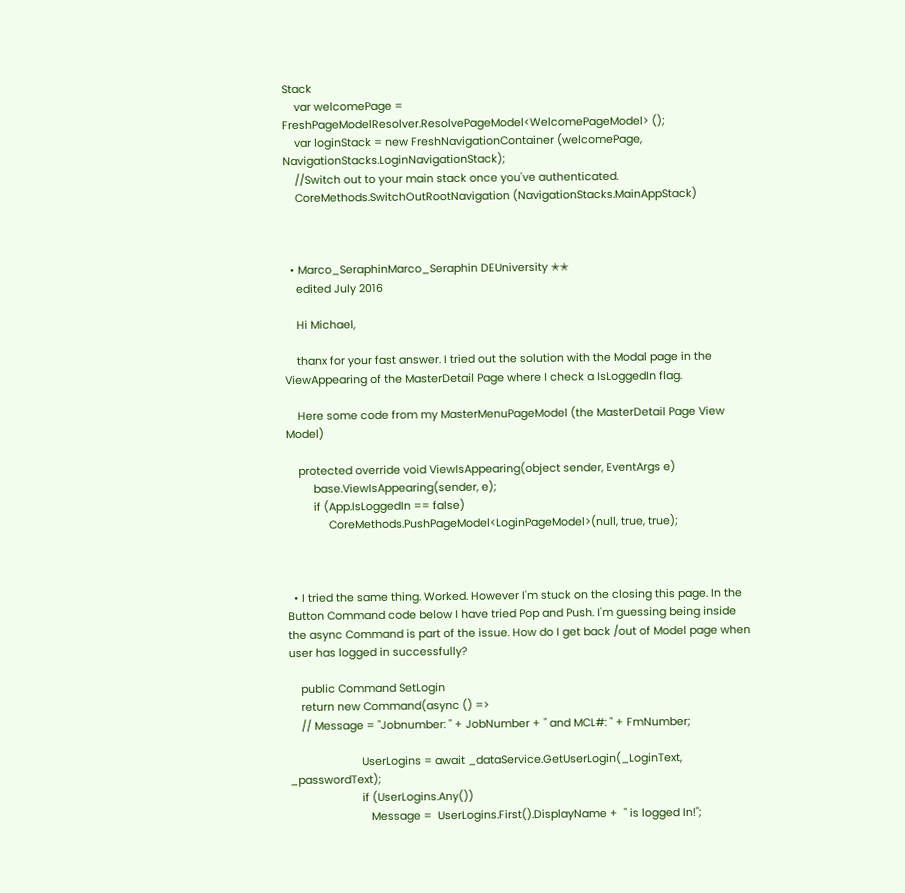Stack
    var welcomePage = FreshPageModelResolver.ResolvePageModel<WelcomePageModel> ();
    var loginStack = new FreshNavigationContainer (welcomePage, NavigationStacks.LoginNavigationStack);
    //Switch out to your main stack once you've authenticated.
    CoreMethods.SwitchOutRootNavigation (NavigationStacks.MainAppStack)



  • Marco_SeraphinMarco_Seraphin DEUniversity ✭✭
    edited July 2016

    Hi Michael,

    thanx for your fast answer. I tried out the solution with the Modal page in the ViewAppearing of the MasterDetail Page where I check a IsLoggedIn flag.

    Here some code from my MasterMenuPageModel (the MasterDetail Page View Model)

    protected override void ViewIsAppearing(object sender, EventArgs e)
         base.ViewIsAppearing(sender, e);
         if (App.IsLoggedIn == false)
              CoreMethods.PushPageModel<LoginPageModel>(null, true, true);



  • I tried the same thing. Worked. However I'm stuck on the closing this page. In the Button Command code below I have tried Pop and Push. I'm guessing being inside the async Command is part of the issue. How do I get back /out of Model page when user has logged in successfully?

    public Command SetLogin
    return new Command(async () =>
    // Message = "Jobnumber: " + JobNumber + " and MCL#: " + FmNumber;

                        UserLogins = await _dataService.GetUserLogin(_LoginText, _passwordText);
                        if (UserLogins.Any())
                           Message =  UserLogins.First().DisplayName +  " is logged In!";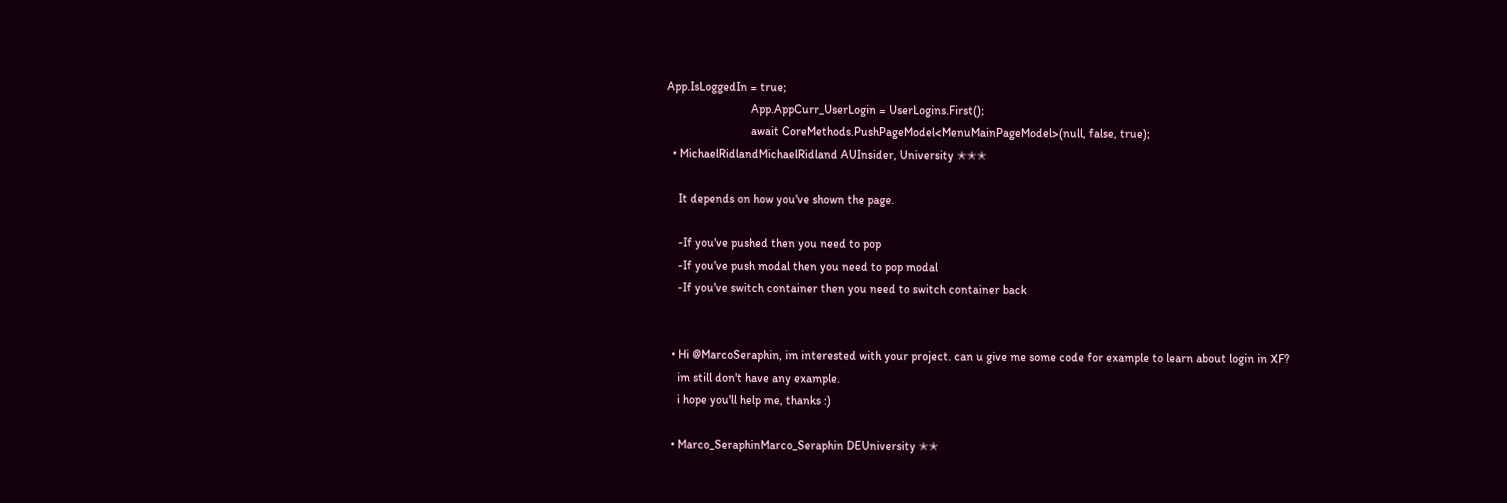App.IsLoggedIn = true;
                            App.AppCurr_UserLogin = UserLogins.First();
                            await CoreMethods.PushPageModel<MenuMainPageModel>(null, false, true);
  • MichaelRidlandMichaelRidland AUInsider, University ✭✭✭

    It depends on how you've shown the page.

    -If you've pushed then you need to pop
    -If you've push modal then you need to pop modal
    -If you've switch container then you need to switch container back


  • Hi @MarcoSeraphin, im interested with your project. can u give me some code for example to learn about login in XF?
    im still don't have any example.
    i hope you'll help me, thanks :)

  • Marco_SeraphinMarco_Seraphin DEUniversity ✭✭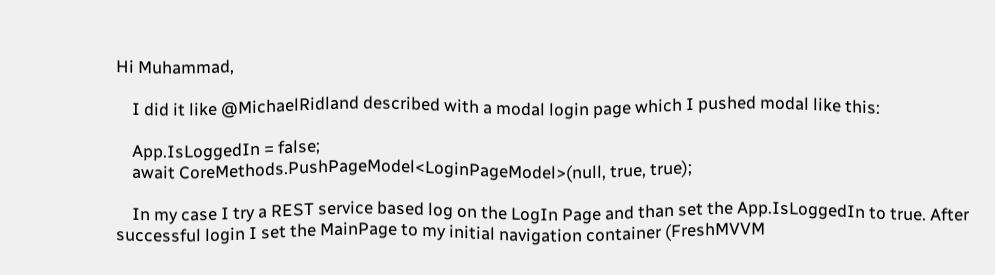Hi Muhammad,

    I did it like @MichaelRidland described with a modal login page which I pushed modal like this:

    App.IsLoggedIn = false;
    await CoreMethods.PushPageModel<LoginPageModel>(null, true, true);

    In my case I try a REST service based log on the LogIn Page and than set the App.IsLoggedIn to true. After successful login I set the MainPage to my initial navigation container (FreshMVVM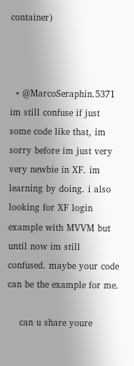container)



  • @MarcoSeraphin.5371 im still confuse if just some code like that, im sorry before im just very very newbie in XF. im learning by doing. i also looking for XF login example with MVVM but until now im still confused. maybe your code can be the example for me.

    can u share youre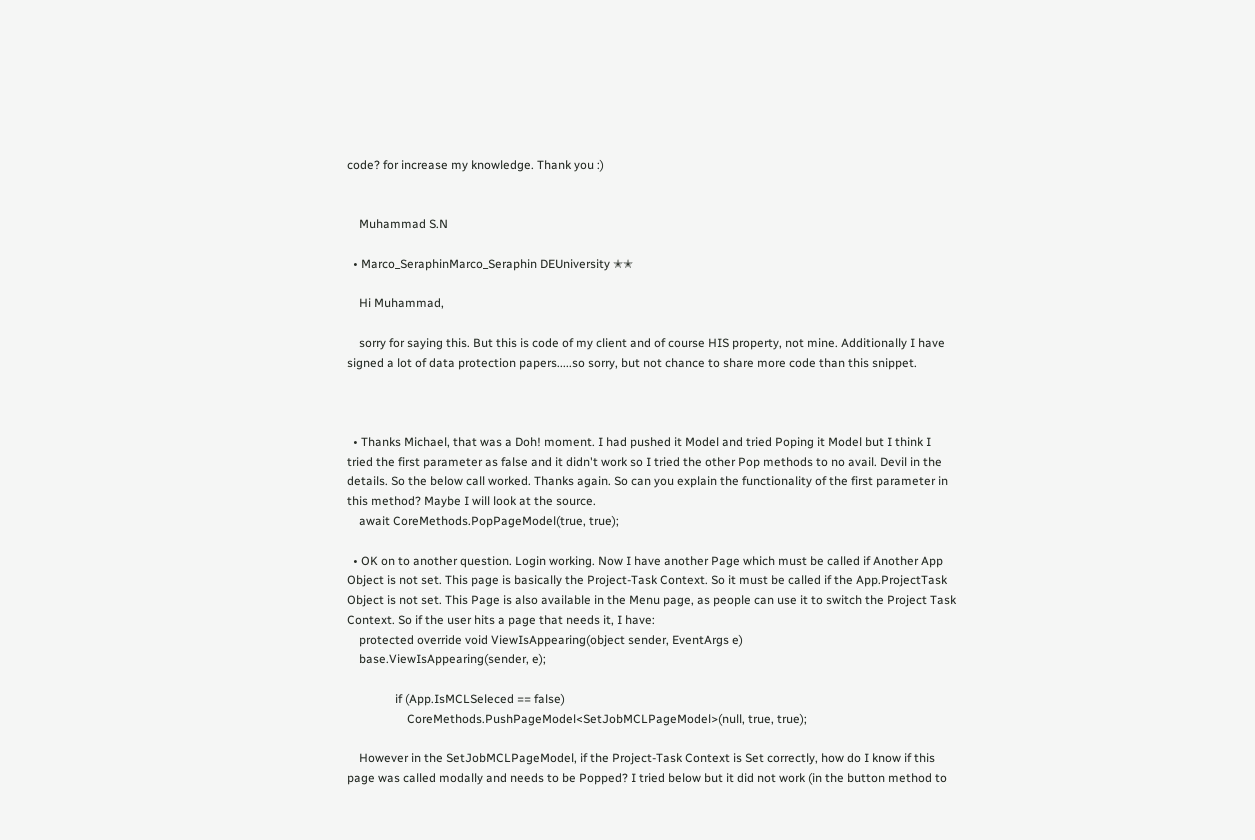code? for increase my knowledge. Thank you :)


    Muhammad S.N

  • Marco_SeraphinMarco_Seraphin DEUniversity ✭✭

    Hi Muhammad,

    sorry for saying this. But this is code of my client and of course HIS property, not mine. Additionally I have signed a lot of data protection papers.....so sorry, but not chance to share more code than this snippet.



  • Thanks Michael, that was a Doh! moment. I had pushed it Model and tried Poping it Model but I think I tried the first parameter as false and it didn't work so I tried the other Pop methods to no avail. Devil in the details. So the below call worked. Thanks again. So can you explain the functionality of the first parameter in this method? Maybe I will look at the source.
    await CoreMethods.PopPageModel(true, true);

  • OK on to another question. Login working. Now I have another Page which must be called if Another App Object is not set. This page is basically the Project-Task Context. So it must be called if the App.ProjectTask Object is not set. This Page is also available in the Menu page, as people can use it to switch the Project Task Context. So if the user hits a page that needs it, I have:
    protected override void ViewIsAppearing(object sender, EventArgs e)
    base.ViewIsAppearing(sender, e);

                if (App.IsMCLSeleced == false)
                    CoreMethods.PushPageModel<SetJobMCLPageModel>(null, true, true);

    However in the SetJobMCLPageModel, if the Project-Task Context is Set correctly, how do I know if this page was called modally and needs to be Popped? I tried below but it did not work (in the button method to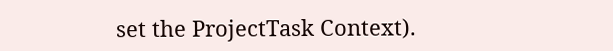set the ProjectTask Context).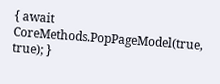{ await CoreMethods.PopPageModel(true, true); }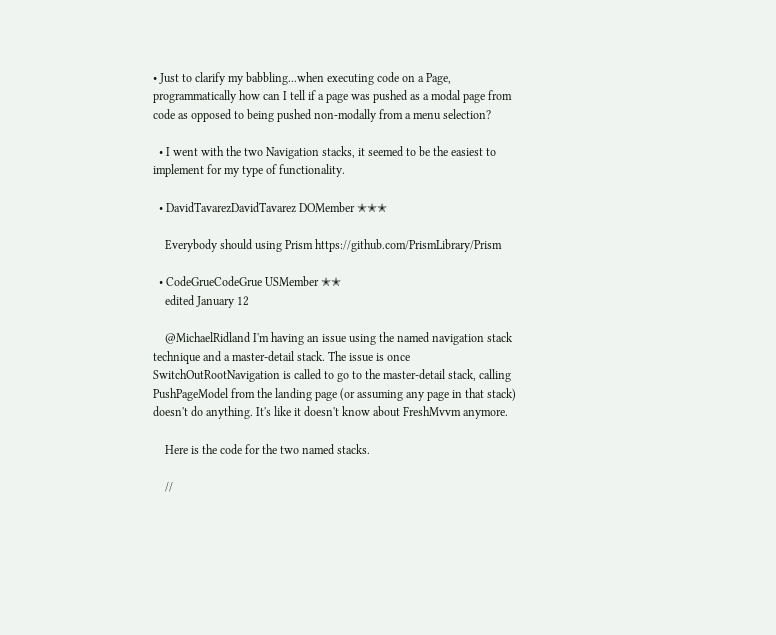• Just to clarify my babbling...when executing code on a Page, programmatically how can I tell if a page was pushed as a modal page from code as opposed to being pushed non-modally from a menu selection?

  • I went with the two Navigation stacks, it seemed to be the easiest to implement for my type of functionality.

  • DavidTavarezDavidTavarez DOMember ✭✭✭

    Everybody should using Prism https://github.com/PrismLibrary/Prism

  • CodeGrueCodeGrue USMember ✭✭
    edited January 12

    @MichaelRidland I'm having an issue using the named navigation stack technique and a master-detail stack. The issue is once SwitchOutRootNavigation is called to go to the master-detail stack, calling PushPageModel from the landing page (or assuming any page in that stack) doesn't do anything. It's like it doesn't know about FreshMvvm anymore.

    Here is the code for the two named stacks.

    //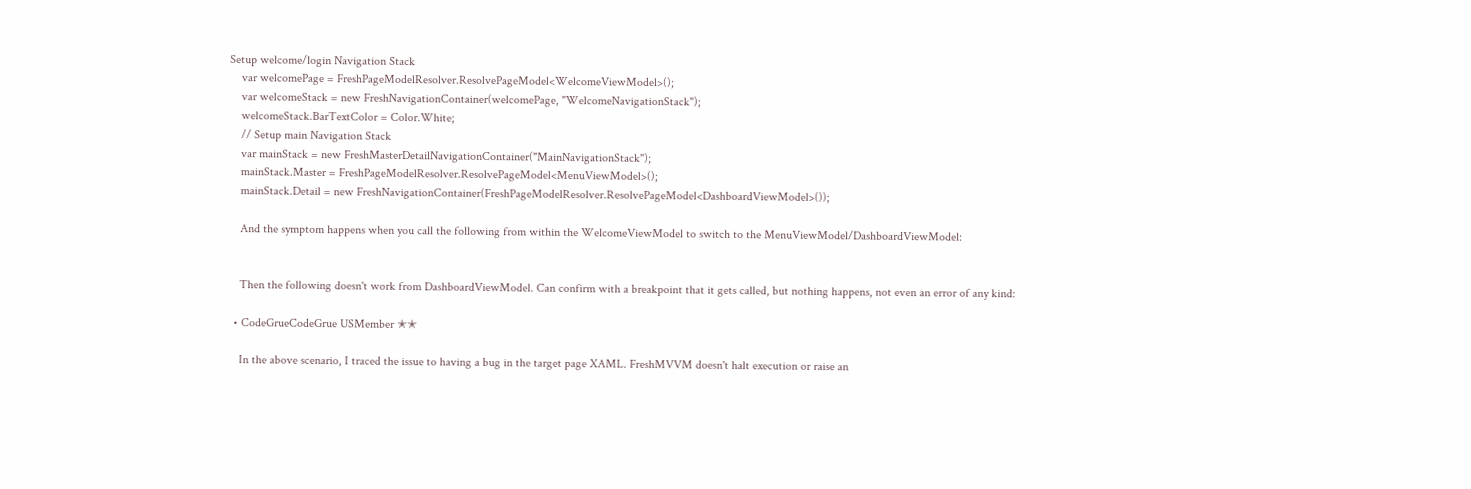Setup welcome/login Navigation Stack
    var welcomePage = FreshPageModelResolver.ResolvePageModel<WelcomeViewModel>();
    var welcomeStack = new FreshNavigationContainer(welcomePage, "WelcomeNavigationStack");
    welcomeStack.BarTextColor = Color.White;
    // Setup main Navigation Stack
    var mainStack = new FreshMasterDetailNavigationContainer("MainNavigationStack");
    mainStack.Master = FreshPageModelResolver.ResolvePageModel<MenuViewModel>();
    mainStack.Detail = new FreshNavigationContainer(FreshPageModelResolver.ResolvePageModel<DashboardViewModel>());

    And the symptom happens when you call the following from within the WelcomeViewModel to switch to the MenuViewModel/DashboardViewModel:


    Then the following doesn't work from DashboardViewModel. Can confirm with a breakpoint that it gets called, but nothing happens, not even an error of any kind:

  • CodeGrueCodeGrue USMember ✭✭

    In the above scenario, I traced the issue to having a bug in the target page XAML. FreshMVVM doesn't halt execution or raise an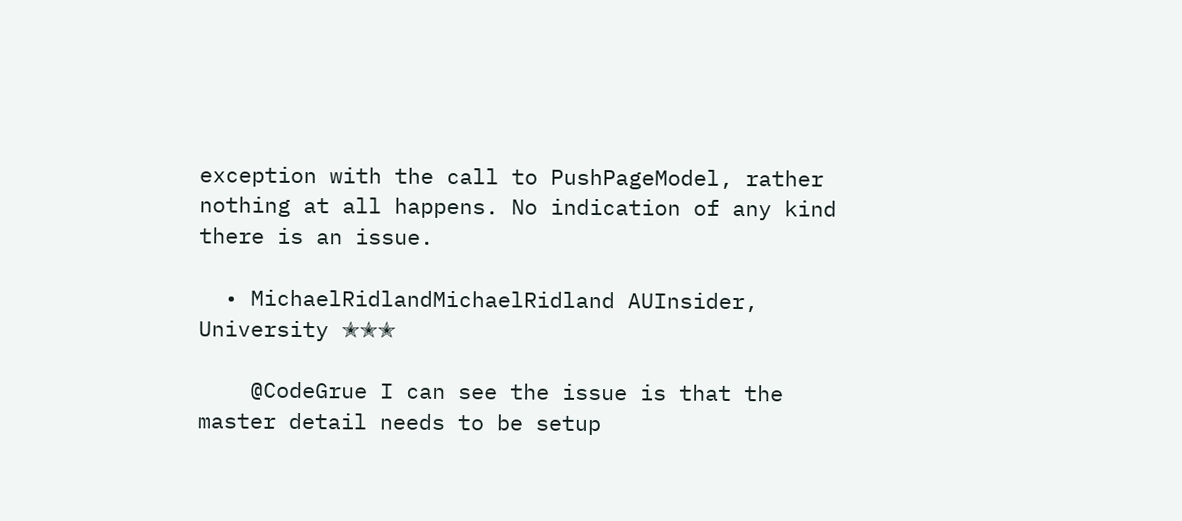exception with the call to PushPageModel, rather nothing at all happens. No indication of any kind there is an issue.

  • MichaelRidlandMichaelRidland AUInsider, University ✭✭✭

    @CodeGrue I can see the issue is that the master detail needs to be setup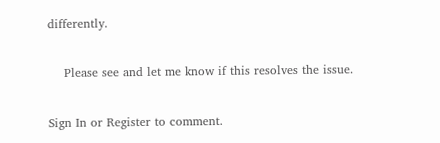differently.

    Please see and let me know if this resolves the issue.

Sign In or Register to comment.